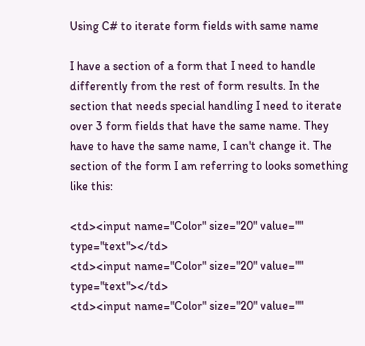Using C# to iterate form fields with same name

I have a section of a form that I need to handle differently from the rest of form results. In the section that needs special handling I need to iterate over 3 form fields that have the same name. They have to have the same name, I can't change it. The section of the form I am referring to looks something like this:

<td><input name="Color" size="20" value="" type="text"></td>
<td><input name="Color" size="20" value="" type="text"></td>
<td><input name="Color" size="20" value=""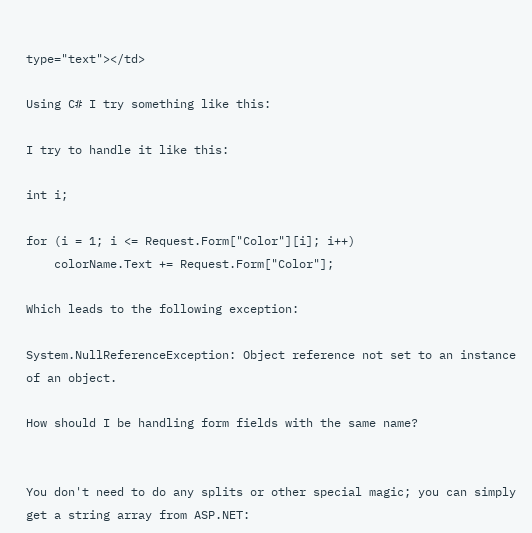type="text"></td>

Using C# I try something like this:

I try to handle it like this:

int i;

for (i = 1; i <= Request.Form["Color"][i]; i++)
    colorName.Text += Request.Form["Color"];

Which leads to the following exception:

System.NullReferenceException: Object reference not set to an instance of an object.

How should I be handling form fields with the same name?


You don't need to do any splits or other special magic; you can simply get a string array from ASP.NET: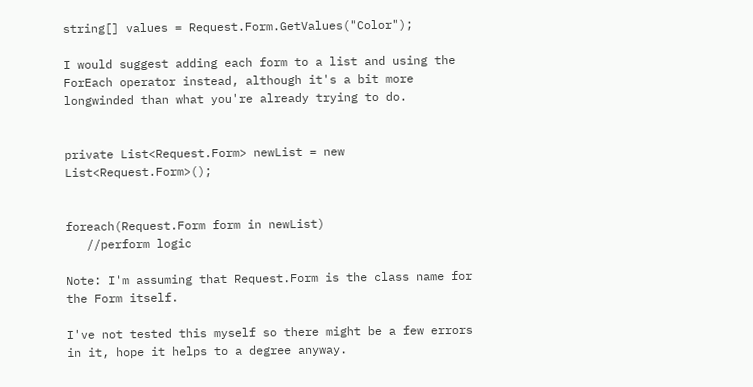string[] values = Request.Form.GetValues("Color");

I would suggest adding each form to a list and using the ForEach operator instead, although it's a bit more longwinded than what you're already trying to do.


private List<Request.Form> newList = new List<Request.Form>();


foreach(Request.Form form in newList)
   //perform logic

Note: I'm assuming that Request.Form is the class name for the Form itself.

I've not tested this myself so there might be a few errors in it, hope it helps to a degree anyway.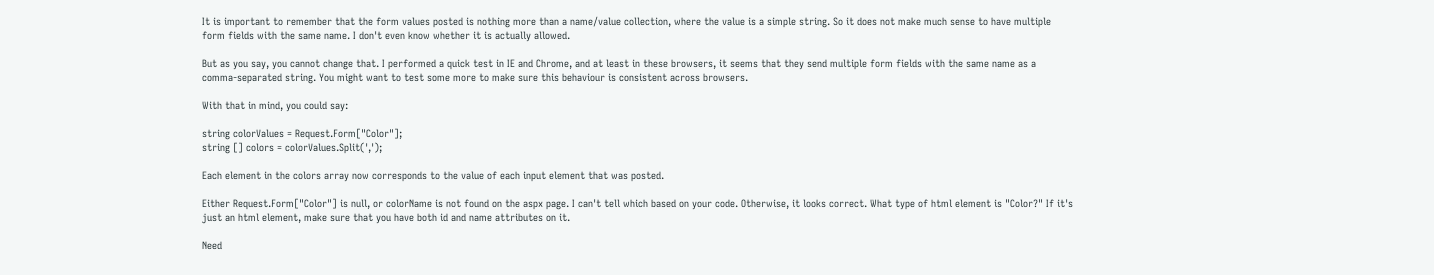It is important to remember that the form values posted is nothing more than a name/value collection, where the value is a simple string. So it does not make much sense to have multiple form fields with the same name. I don't even know whether it is actually allowed.

But as you say, you cannot change that. I performed a quick test in IE and Chrome, and at least in these browsers, it seems that they send multiple form fields with the same name as a comma-separated string. You might want to test some more to make sure this behaviour is consistent across browsers.

With that in mind, you could say:

string colorValues = Request.Form["Color"];
string [] colors = colorValues.Split(',');

Each element in the colors array now corresponds to the value of each input element that was posted.

Either Request.Form["Color"] is null, or colorName is not found on the aspx page. I can't tell which based on your code. Otherwise, it looks correct. What type of html element is "Color?" If it's just an html element, make sure that you have both id and name attributes on it.

Need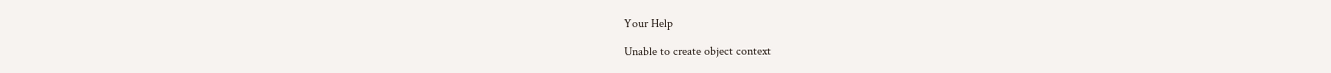Your Help

Unable to create object context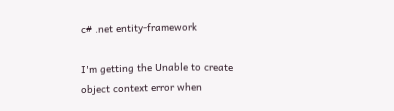c# .net entity-framework

I'm getting the Unable to create object context error when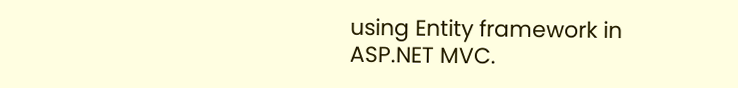using Entity framework in ASP.NET MVC.